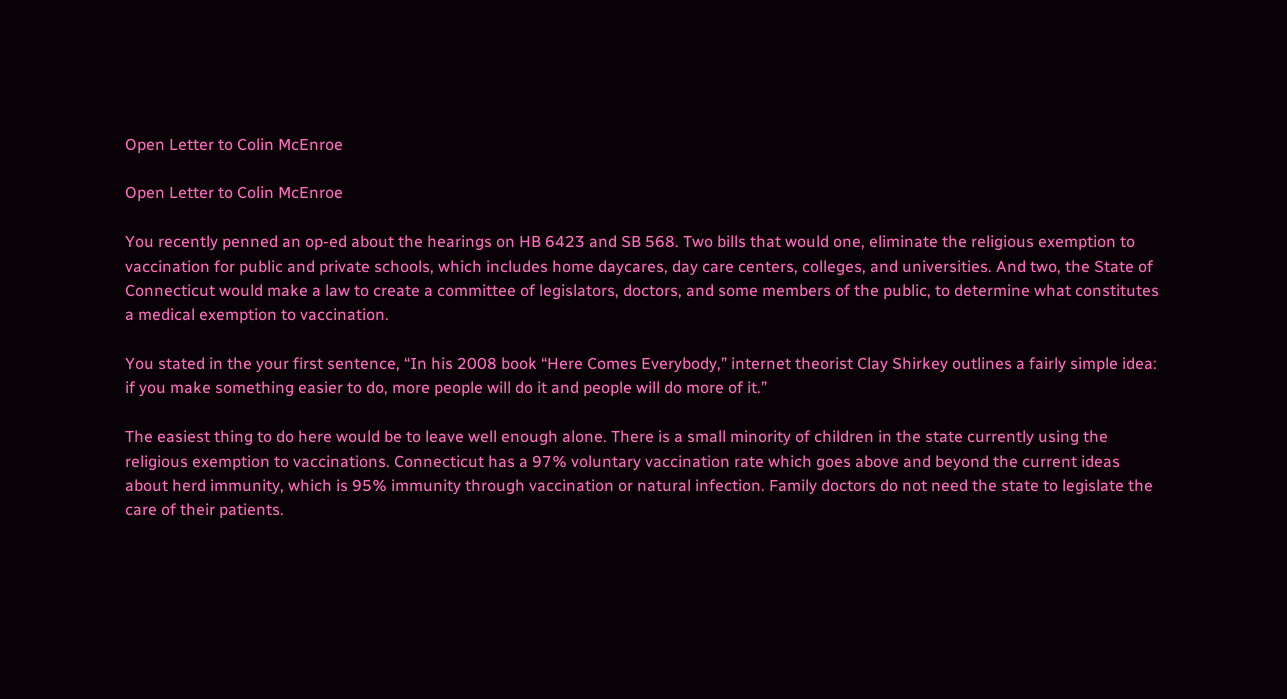Open Letter to Colin McEnroe

Open Letter to Colin McEnroe

You recently penned an op-ed about the hearings on HB 6423 and SB 568. Two bills that would one, eliminate the religious exemption to vaccination for public and private schools, which includes home daycares, day care centers, colleges, and universities. And two, the State of Connecticut would make a law to create a committee of legislators, doctors, and some members of the public, to determine what constitutes a medical exemption to vaccination.

You stated in the your first sentence, “In his 2008 book “Here Comes Everybody,” internet theorist Clay Shirkey outlines a fairly simple idea: if you make something easier to do, more people will do it and people will do more of it.”

The easiest thing to do here would be to leave well enough alone. There is a small minority of children in the state currently using the religious exemption to vaccinations. Connecticut has a 97% voluntary vaccination rate which goes above and beyond the current ideas about herd immunity, which is 95% immunity through vaccination or natural infection. Family doctors do not need the state to legislate the care of their patients.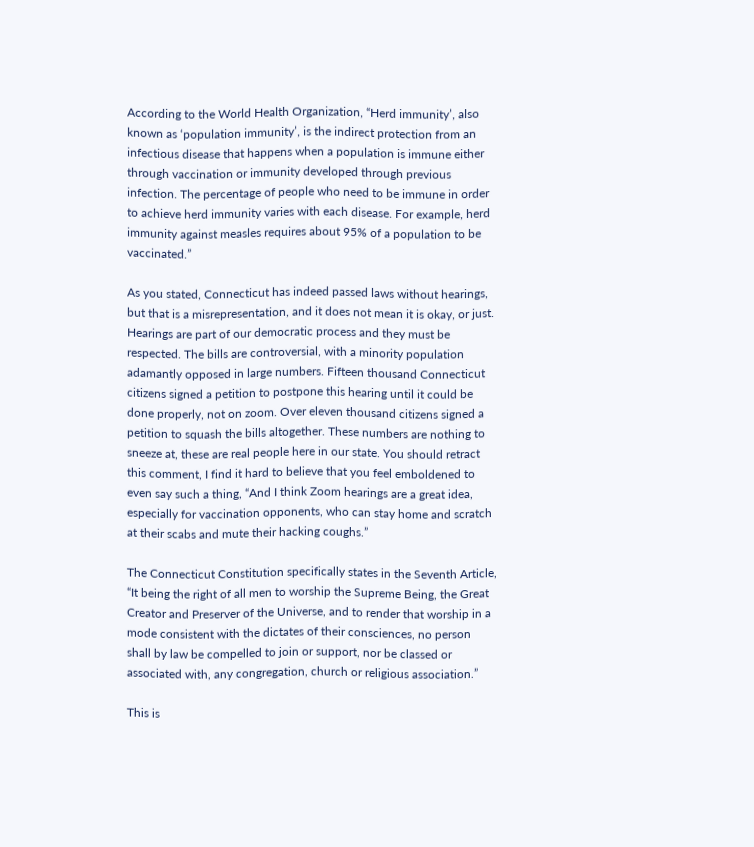According to the World Health Organization, “Herd immunity’, also known as ‘population immunity’, is the indirect protection from an infectious disease that happens when a population is immune either through vaccination or immunity developed through previous infection. The percentage of people who need to be immune in order to achieve herd immunity varies with each disease. For example, herd immunity against measles requires about 95% of a population to be vaccinated.”

As you stated, Connecticut has indeed passed laws without hearings, but that is a misrepresentation, and it does not mean it is okay, or just. Hearings are part of our democratic process and they must be respected. The bills are controversial, with a minority population adamantly opposed in large numbers. Fifteen thousand Connecticut citizens signed a petition to postpone this hearing until it could be done properly, not on zoom. Over eleven thousand citizens signed a petition to squash the bills altogether. These numbers are nothing to sneeze at, these are real people here in our state. You should retract this comment, I find it hard to believe that you feel emboldened to even say such a thing, “And I think Zoom hearings are a great idea, especially for vaccination opponents, who can stay home and scratch at their scabs and mute their hacking coughs.”

The Connecticut Constitution specifically states in the Seventh Article, “It being the right of all men to worship the Supreme Being, the Great Creator and Preserver of the Universe, and to render that worship in a mode consistent with the dictates of their consciences, no person shall by law be compelled to join or support, nor be classed or associated with, any congregation, church or religious association.”

This is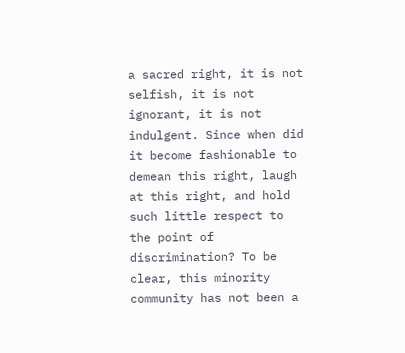a sacred right, it is not selfish, it is not ignorant, it is not indulgent. Since when did it become fashionable to demean this right, laugh at this right, and hold such little respect to the point of discrimination? To be clear, this minority community has not been a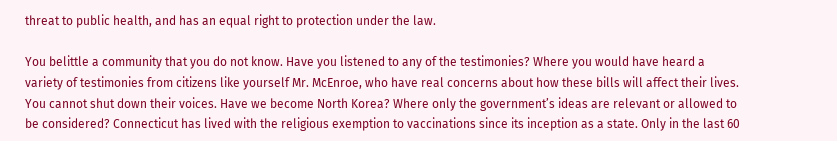threat to public health, and has an equal right to protection under the law.

You belittle a community that you do not know. Have you listened to any of the testimonies? Where you would have heard a variety of testimonies from citizens like yourself Mr. McEnroe, who have real concerns about how these bills will affect their lives. You cannot shut down their voices. Have we become North Korea? Where only the government’s ideas are relevant or allowed to be considered? Connecticut has lived with the religious exemption to vaccinations since its inception as a state. Only in the last 60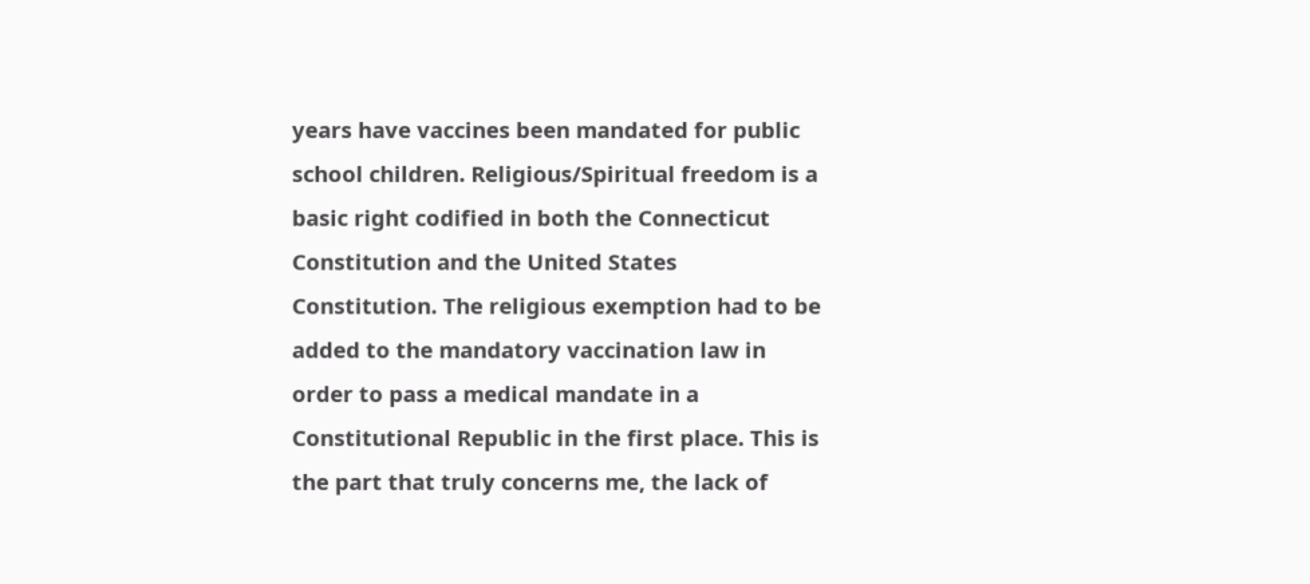years have vaccines been mandated for public school children. Religious/Spiritual freedom is a basic right codified in both the Connecticut Constitution and the United States Constitution. The religious exemption had to be added to the mandatory vaccination law in order to pass a medical mandate in a Constitutional Republic in the first place. This is the part that truly concerns me, the lack of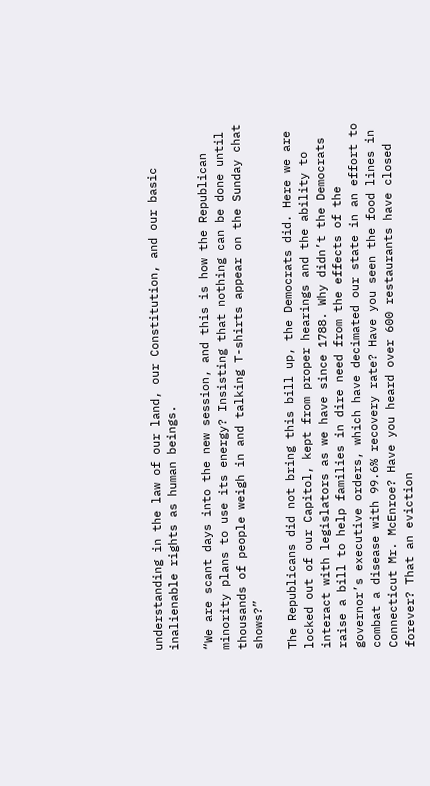understanding in the law of our land, our Constitution, and our basic inalienable rights as human beings.

“We are scant days into the new session, and this is how the Republican minority plans to use its energy? Insisting that nothing can be done until thousands of people weigh in and talking T-shirts appear on the Sunday chat shows?”

The Republicans did not bring this bill up, the Democrats did. Here we are locked out of our Capitol, kept from proper hearings and the ability to interact with legislators as we have since 1788. Why didn’t the Democrats raise a bill to help families in dire need from the effects of the governor’s executive orders, which have decimated our state in an effort to combat a disease with 99.6% recovery rate? Have you seen the food lines in Connecticut Mr. McEnroe? Have you heard over 600 restaurants have closed forever? That an eviction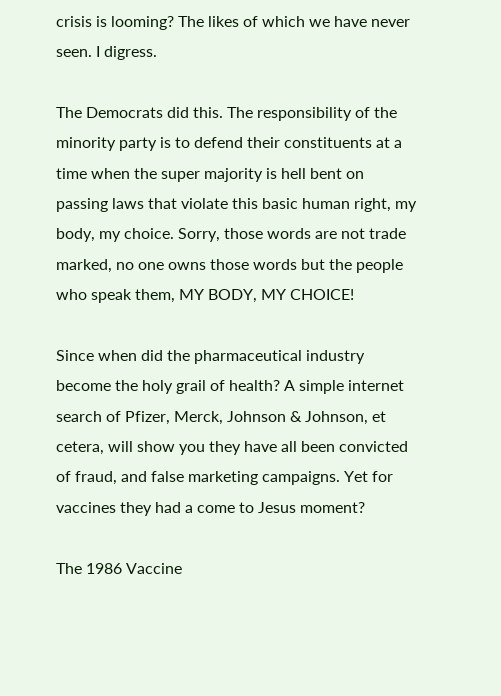crisis is looming? The likes of which we have never seen. I digress.

The Democrats did this. The responsibility of the minority party is to defend their constituents at a time when the super majority is hell bent on passing laws that violate this basic human right, my body, my choice. Sorry, those words are not trade marked, no one owns those words but the people who speak them, MY BODY, MY CHOICE!

Since when did the pharmaceutical industry become the holy grail of health? A simple internet search of Pfizer, Merck, Johnson & Johnson, et cetera, will show you they have all been convicted of fraud, and false marketing campaigns. Yet for vaccines they had a come to Jesus moment?

The 1986 Vaccine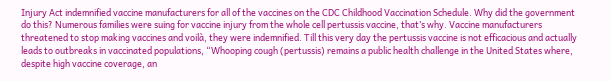Injury Act indemnified vaccine manufacturers for all of the vaccines on the CDC Childhood Vaccination Schedule. Why did the government do this? Numerous families were suing for vaccine injury from the whole cell pertussis vaccine, that’s why. Vaccine manufacturers threatened to stop making vaccines and voilà, they were indemnified. Till this very day the pertussis vaccine is not efficacious and actually leads to outbreaks in vaccinated populations, “Whooping cough (pertussis) remains a public health challenge in the United States where, despite high vaccine coverage, an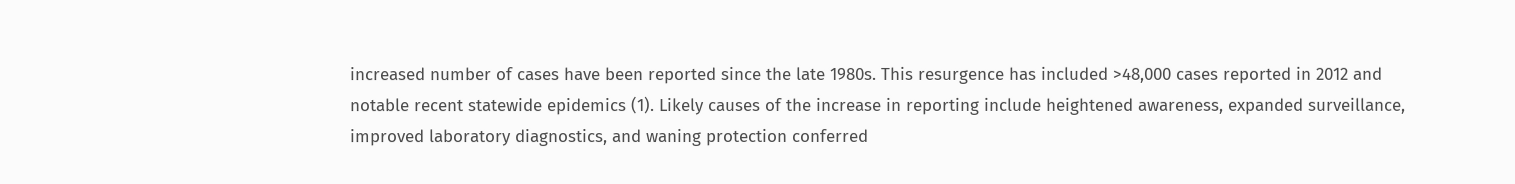increased number of cases have been reported since the late 1980s. This resurgence has included >48,000 cases reported in 2012 and notable recent statewide epidemics (1). Likely causes of the increase in reporting include heightened awareness, expanded surveillance, improved laboratory diagnostics, and waning protection conferred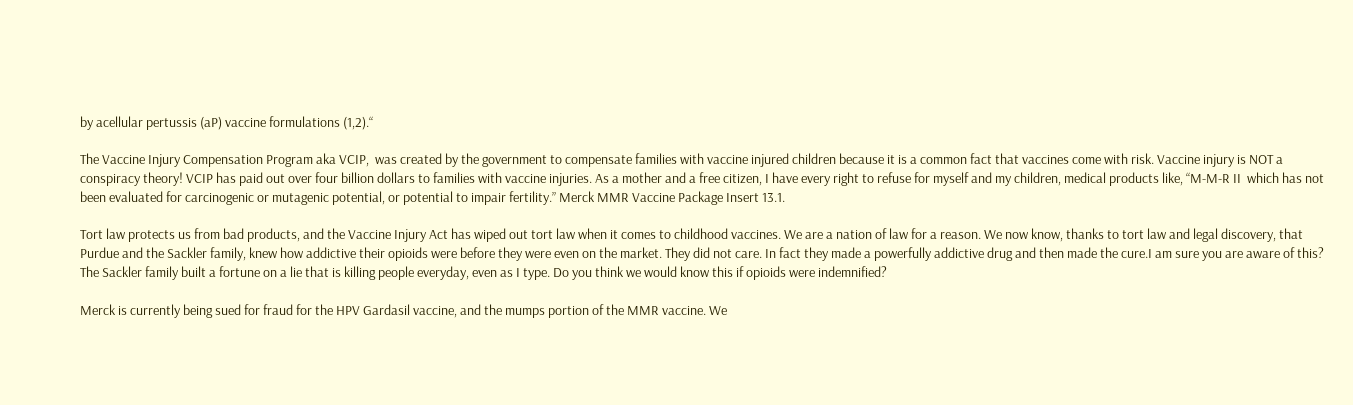by acellular pertussis (aP) vaccine formulations (1,2).“

The Vaccine Injury Compensation Program aka VCIP,  was created by the government to compensate families with vaccine injured children because it is a common fact that vaccines come with risk. Vaccine injury is NOT a conspiracy theory! VCIP has paid out over four billion dollars to families with vaccine injuries. As a mother and a free citizen, I have every right to refuse for myself and my children, medical products like, “M-M-R II  which has not been evaluated for carcinogenic or mutagenic potential, or potential to impair fertility.” Merck MMR Vaccine Package Insert 13.1.

Tort law protects us from bad products, and the Vaccine Injury Act has wiped out tort law when it comes to childhood vaccines. We are a nation of law for a reason. We now know, thanks to tort law and legal discovery, that Purdue and the Sackler family, knew how addictive their opioids were before they were even on the market. They did not care. In fact they made a powerfully addictive drug and then made the cure.I am sure you are aware of this? The Sackler family built a fortune on a lie that is killing people everyday, even as I type. Do you think we would know this if opioids were indemnified?

Merck is currently being sued for fraud for the HPV Gardasil vaccine, and the mumps portion of the MMR vaccine. We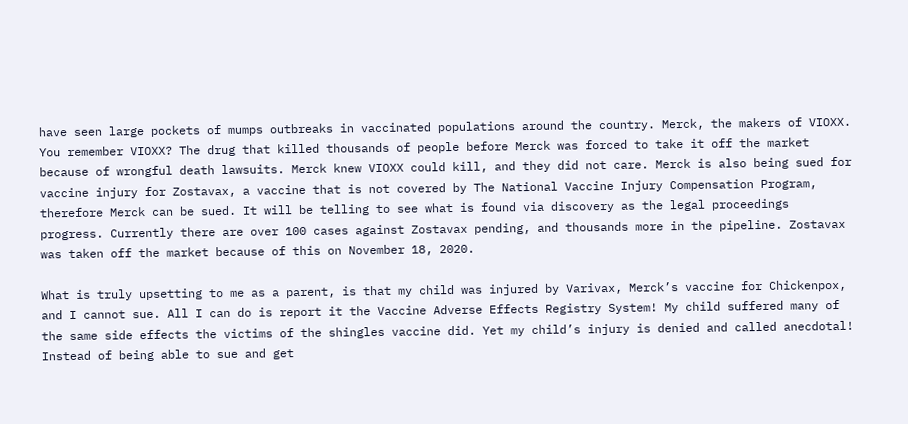have seen large pockets of mumps outbreaks in vaccinated populations around the country. Merck, the makers of VIOXX. You remember VIOXX? The drug that killed thousands of people before Merck was forced to take it off the market because of wrongful death lawsuits. Merck knew VIOXX could kill, and they did not care. Merck is also being sued for vaccine injury for Zostavax, a vaccine that is not covered by The National Vaccine Injury Compensation Program, therefore Merck can be sued. It will be telling to see what is found via discovery as the legal proceedings progress. Currently there are over 100 cases against Zostavax pending, and thousands more in the pipeline. Zostavax was taken off the market because of this on November 18, 2020.

What is truly upsetting to me as a parent, is that my child was injured by Varivax, Merck’s vaccine for Chickenpox, and I cannot sue. All I can do is report it the Vaccine Adverse Effects Registry System! My child suffered many of the same side effects the victims of the shingles vaccine did. Yet my child’s injury is denied and called anecdotal! Instead of being able to sue and get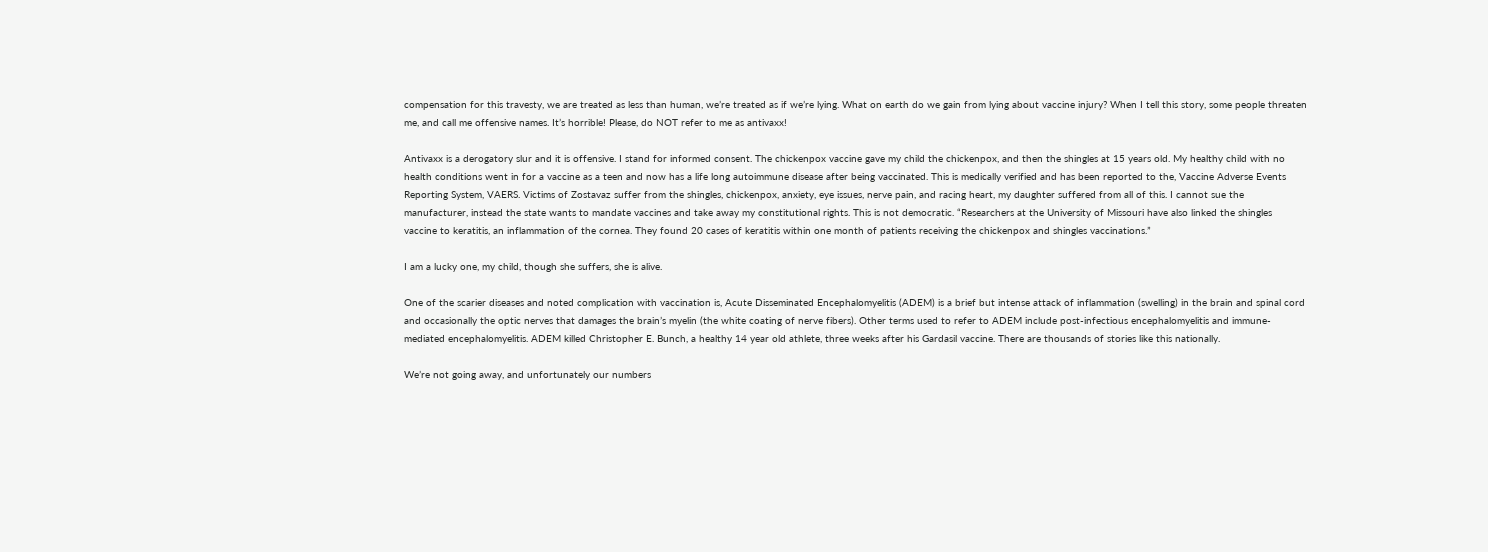compensation for this travesty, we are treated as less than human, we’re treated as if we’re lying. What on earth do we gain from lying about vaccine injury? When I tell this story, some people threaten me, and call me offensive names. It’s horrible! Please, do NOT refer to me as antivaxx!

Antivaxx is a derogatory slur and it is offensive. I stand for informed consent. The chickenpox vaccine gave my child the chickenpox, and then the shingles at 15 years old. My healthy child with no health conditions went in for a vaccine as a teen and now has a life long autoimmune disease after being vaccinated. This is medically verified and has been reported to the, Vaccine Adverse Events Reporting System, VAERS. Victims of Zostavaz suffer from the shingles, chickenpox, anxiety, eye issues, nerve pain, and racing heart, my daughter suffered from all of this. I cannot sue the manufacturer, instead the state wants to mandate vaccines and take away my constitutional rights. This is not democratic. “Researchers at the University of Missouri have also linked the shingles vaccine to keratitis, an inflammation of the cornea. They found 20 cases of keratitis within one month of patients receiving the chickenpox and shingles vaccinations.”

I am a lucky one, my child, though she suffers, she is alive.

One of the scarier diseases and noted complication with vaccination is, Acute Disseminated Encephalomyelitis (ADEM) is a brief but intense attack of inflammation (swelling) in the brain and spinal cord and occasionally the optic nerves that damages the brain’s myelin (the white coating of nerve fibers). Other terms used to refer to ADEM include post-infectious encephalomyelitis and immune-mediated encephalomyelitis. ADEM killed Christopher E. Bunch, a healthy 14 year old athlete, three weeks after his Gardasil vaccine. There are thousands of stories like this nationally.

We’re not going away, and unfortunately our numbers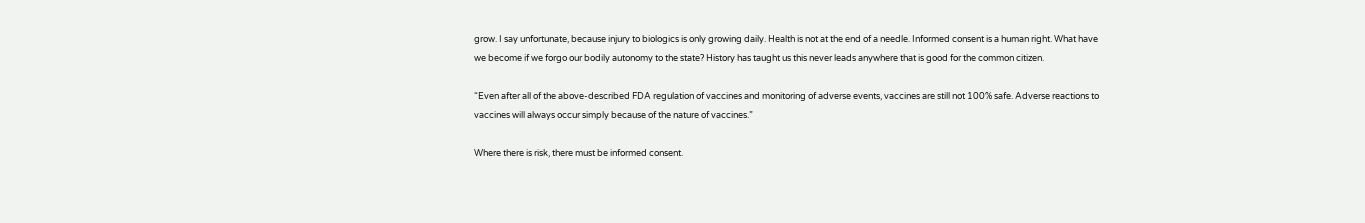grow. I say unfortunate, because injury to biologics is only growing daily. Health is not at the end of a needle. Informed consent is a human right. What have we become if we forgo our bodily autonomy to the state? History has taught us this never leads anywhere that is good for the common citizen.

“Even after all of the above-described FDA regulation of vaccines and monitoring of adverse events, vaccines are still not 100% safe. Adverse reactions to vaccines will always occur simply because of the nature of vaccines.”

Where there is risk, there must be informed consent.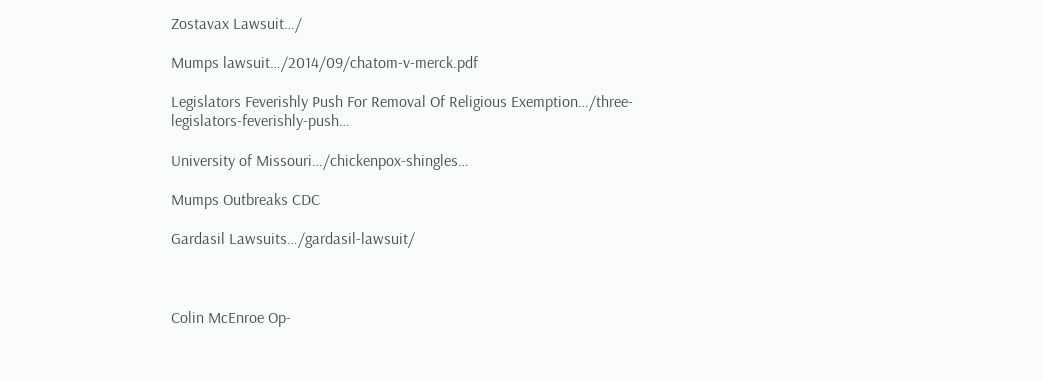Zostavax Lawsuit…/

Mumps lawsuit…/2014/09/chatom-v-merck.pdf

Legislators Feverishly Push For Removal Of Religious Exemption…/three-legislators-feverishly-push…

University of Missouri…/chickenpox-shingles…

Mumps Outbreaks CDC

Gardasil Lawsuits…/gardasil-lawsuit/



Colin McEnroe Op-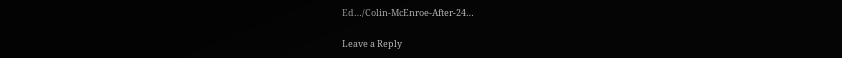Ed…/Colin-McEnroe-After-24…

Leave a Reply